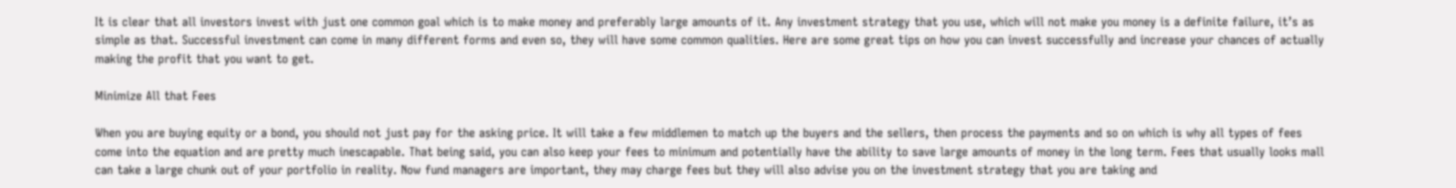It is clear that all investors invest with just one common goal which is to make money and preferably large amounts of it. Any investment strategy that you use, which will not make you money is a definite failure, it’s as simple as that. Successful investment can come in many different forms and even so, they will have some common qualities. Here are some great tips on how you can invest successfully and increase your chances of actually making the profit that you want to get.

Minimize All that Fees

When you are buying equity or a bond, you should not just pay for the asking price. It will take a few middlemen to match up the buyers and the sellers, then process the payments and so on which is why all types of fees come into the equation and are pretty much inescapable. That being said, you can also keep your fees to minimum and potentially have the ability to save large amounts of money in the long term. Fees that usually looks mall can take a large chunk out of your portfolio in reality. Now fund managers are important, they may charge fees but they will also advise you on the investment strategy that you are taking and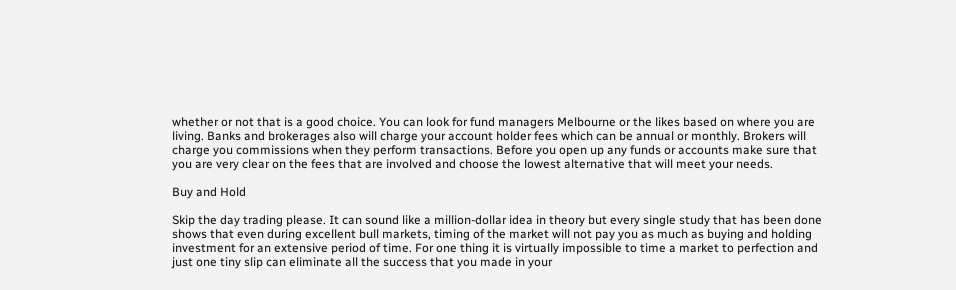whether or not that is a good choice. You can look for fund managers Melbourne or the likes based on where you are living. Banks and brokerages also will charge your account holder fees which can be annual or monthly. Brokers will charge you commissions when they perform transactions. Before you open up any funds or accounts make sure that you are very clear on the fees that are involved and choose the lowest alternative that will meet your needs.

Buy and Hold

Skip the day trading please. It can sound like a million-dollar idea in theory but every single study that has been done shows that even during excellent bull markets, timing of the market will not pay you as much as buying and holding investment for an extensive period of time. For one thing it is virtually impossible to time a market to perfection and just one tiny slip can eliminate all the success that you made in your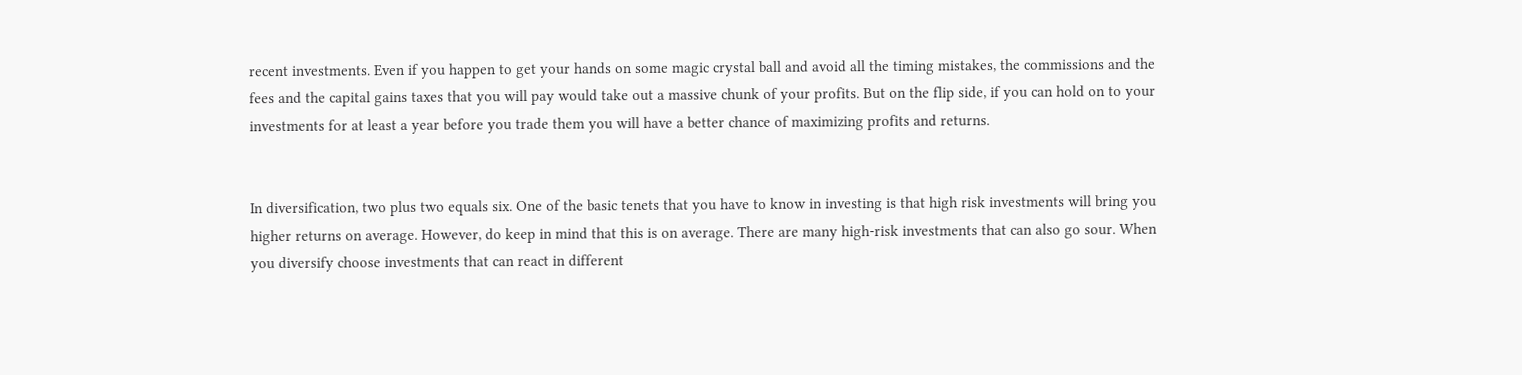recent investments. Even if you happen to get your hands on some magic crystal ball and avoid all the timing mistakes, the commissions and the fees and the capital gains taxes that you will pay would take out a massive chunk of your profits. But on the flip side, if you can hold on to your investments for at least a year before you trade them you will have a better chance of maximizing profits and returns.


In diversification, two plus two equals six. One of the basic tenets that you have to know in investing is that high risk investments will bring you higher returns on average. However, do keep in mind that this is on average. There are many high-risk investments that can also go sour. When you diversify choose investments that can react in different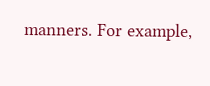manners. For example,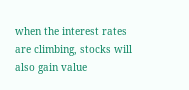when the interest rates are climbing, stocks will also gain value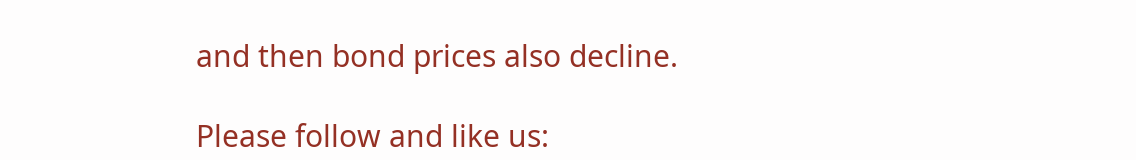and then bond prices also decline.

Please follow and like us: